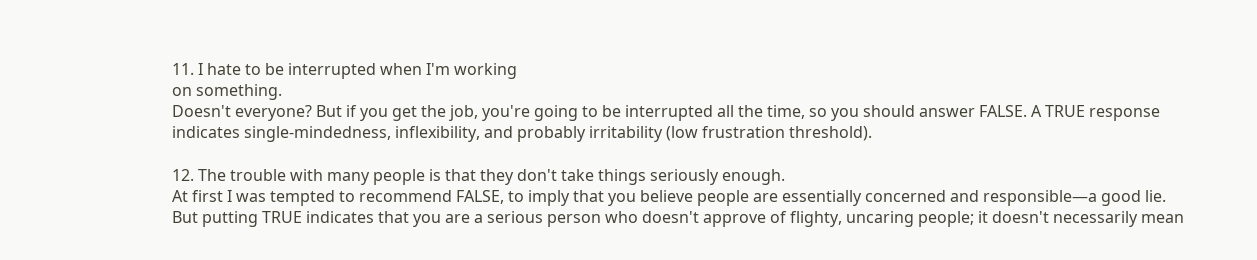11. I hate to be interrupted when I'm working
on something.
Doesn't everyone? But if you get the job, you're going to be interrupted all the time, so you should answer FALSE. A TRUE response indicates single-mindedness, inflexibility, and probably irritability (low frustration threshold).

12. The trouble with many people is that they don't take things seriously enough.
At first I was tempted to recommend FALSE, to imply that you believe people are essentially concerned and responsible—a good lie. But putting TRUE indicates that you are a serious person who doesn't approve of flighty, uncaring people; it doesn't necessarily mean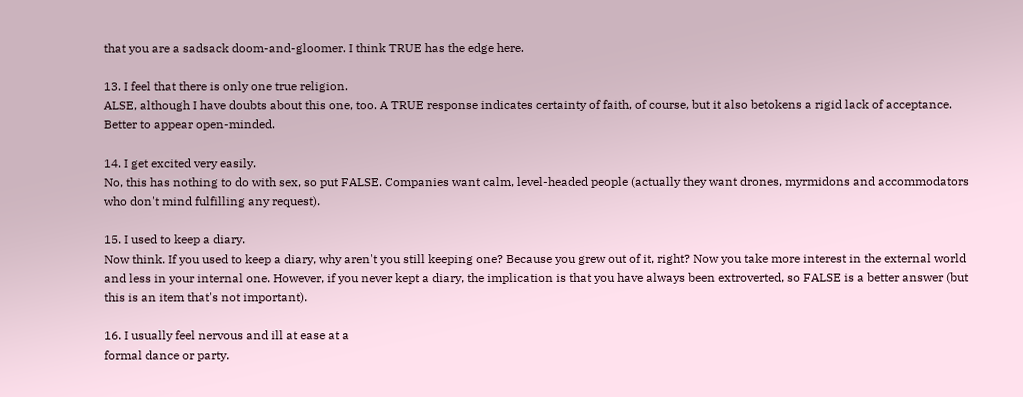that you are a sadsack doom-and-gloomer. I think TRUE has the edge here.

13. I feel that there is only one true religion.
ALSE, although I have doubts about this one, too. A TRUE response indicates certainty of faith, of course, but it also betokens a rigid lack of acceptance. Better to appear open-minded.

14. I get excited very easily.
No, this has nothing to do with sex, so put FALSE. Companies want calm, level-headed people (actually they want drones, myrmidons and accommodators who don't mind fulfilling any request).

15. I used to keep a diary.
Now think. If you used to keep a diary, why aren't you still keeping one? Because you grew out of it, right? Now you take more interest in the external world and less in your internal one. However, if you never kept a diary, the implication is that you have always been extroverted, so FALSE is a better answer (but this is an item that's not important).

16. I usually feel nervous and ill at ease at a
formal dance or party.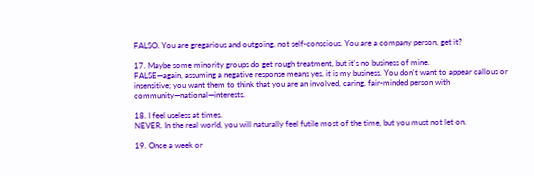FALSO. You are gregarious and outgoing, not self-conscious. You are a company person, get it?

17. Maybe some minority groups do get rough treatment, but it's no business of mine.
FALSE—again, assuming a negative response means yes, it is my business. You don't want to appear callous or insensitive; you want them to think that you are an involved, caring, fair-minded person with community—national—interests.

18. I feel useless at times.
NEVER. In the real world, you will naturally feel futile most of the time, but you must not let on.

19. Once a week or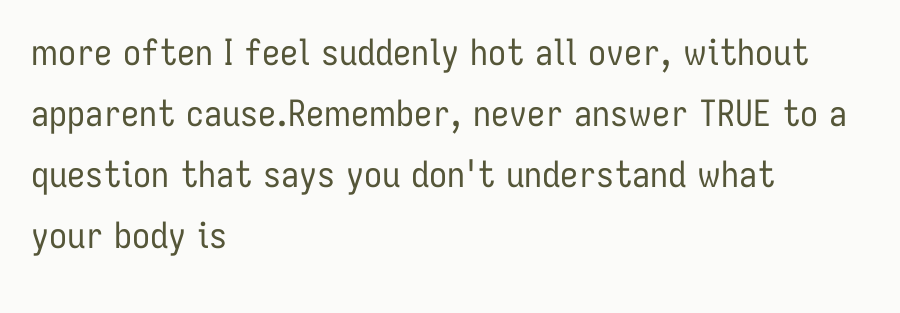more often I feel suddenly hot all over, without apparent cause.Remember, never answer TRUE to a question that says you don't understand what your body is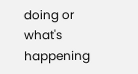doing or what's happening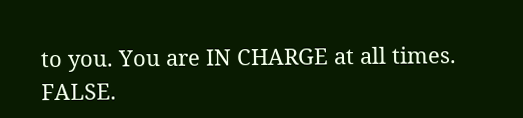to you. You are IN CHARGE at all times. FALSE.